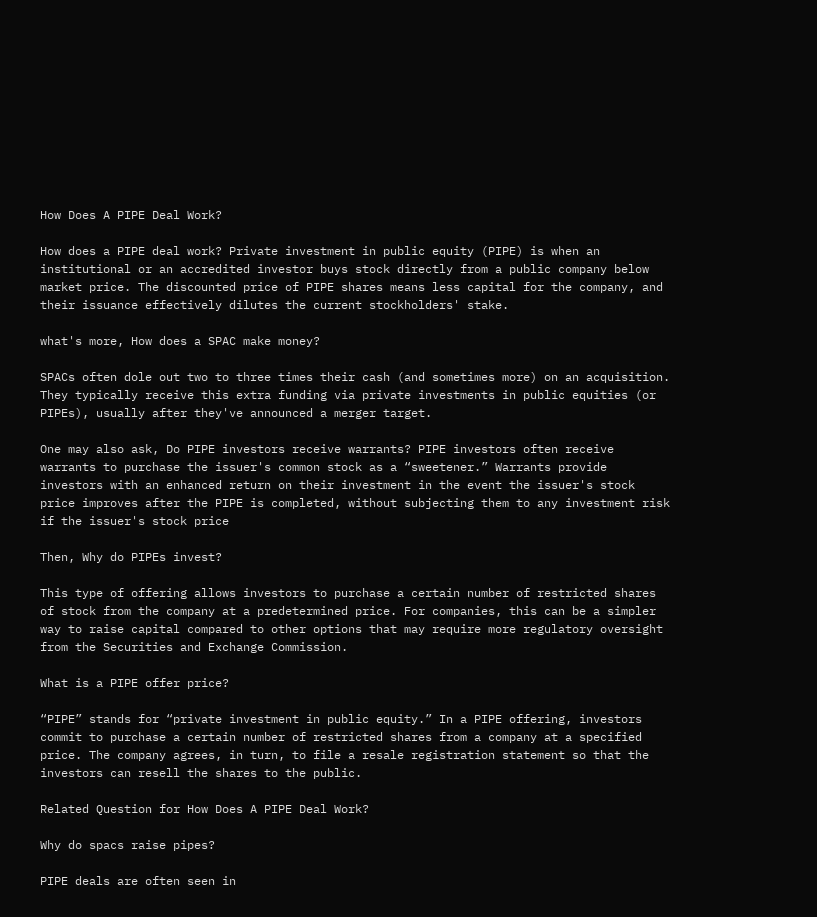How Does A PIPE Deal Work?

How does a PIPE deal work? Private investment in public equity (PIPE) is when an institutional or an accredited investor buys stock directly from a public company below market price. The discounted price of PIPE shares means less capital for the company, and their issuance effectively dilutes the current stockholders' stake.

what's more, How does a SPAC make money?

SPACs often dole out two to three times their cash (and sometimes more) on an acquisition. They typically receive this extra funding via private investments in public equities (or PIPEs), usually after they've announced a merger target.

One may also ask, Do PIPE investors receive warrants? PIPE investors often receive warrants to purchase the issuer's common stock as a “sweetener.” Warrants provide investors with an enhanced return on their investment in the event the issuer's stock price improves after the PIPE is completed, without subjecting them to any investment risk if the issuer's stock price

Then, Why do PIPEs invest?

This type of offering allows investors to purchase a certain number of restricted shares of stock from the company at a predetermined price. For companies, this can be a simpler way to raise capital compared to other options that may require more regulatory oversight from the Securities and Exchange Commission.

What is a PIPE offer price?

“PIPE” stands for “private investment in public equity.” In a PIPE offering, investors commit to purchase a certain number of restricted shares from a company at a specified price. The company agrees, in turn, to file a resale registration statement so that the investors can resell the shares to the public.

Related Question for How Does A PIPE Deal Work?

Why do spacs raise pipes?

PIPE deals are often seen in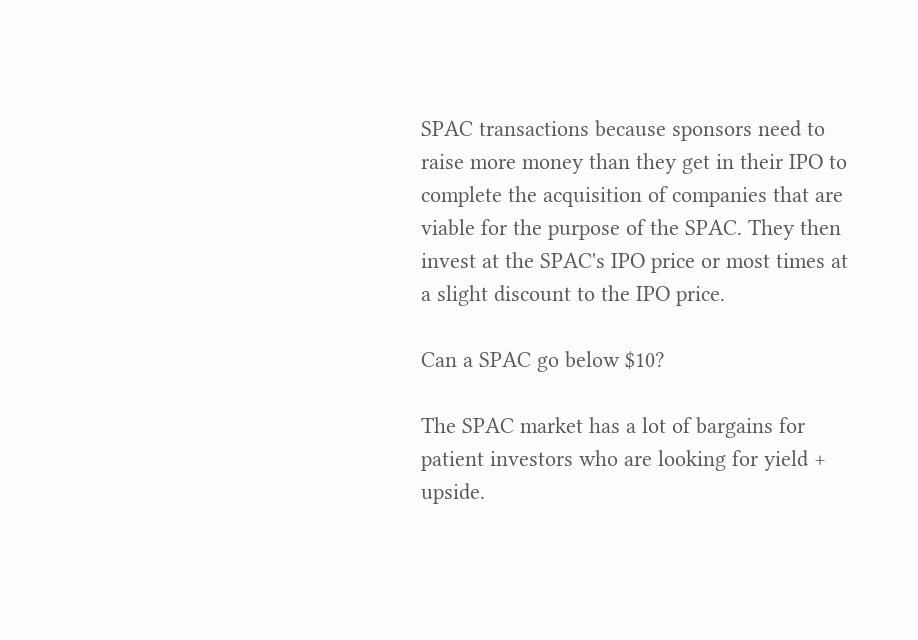SPAC transactions because sponsors need to raise more money than they get in their IPO to complete the acquisition of companies that are viable for the purpose of the SPAC. They then invest at the SPAC's IPO price or most times at a slight discount to the IPO price.

Can a SPAC go below $10?

The SPAC market has a lot of bargains for patient investors who are looking for yield + upside.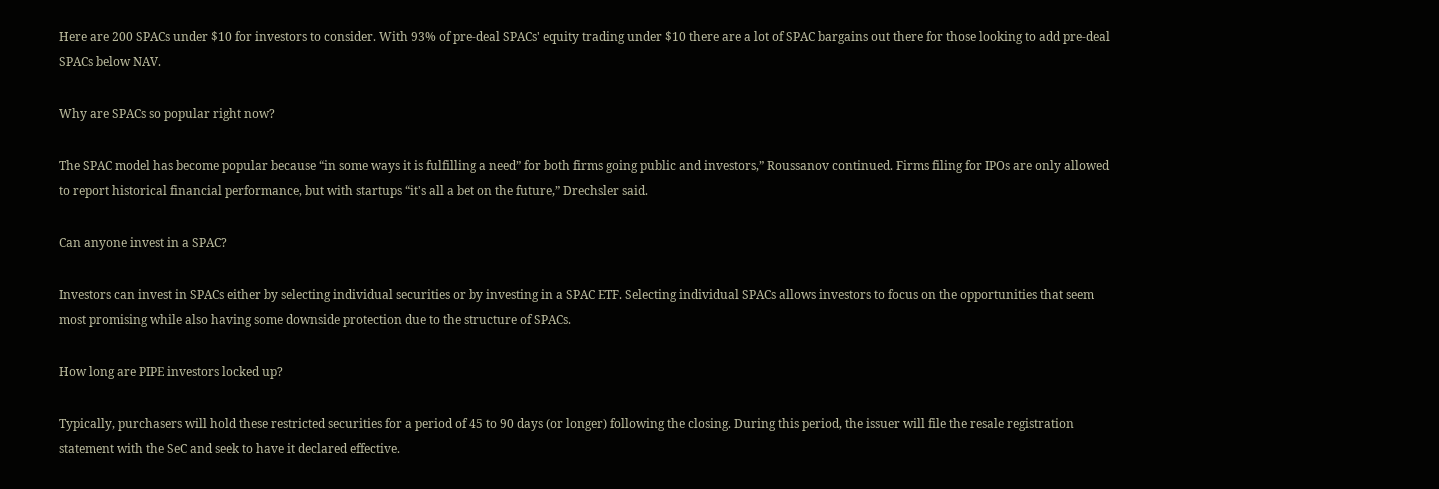Here are 200 SPACs under $10 for investors to consider. With 93% of pre-deal SPACs' equity trading under $10 there are a lot of SPAC bargains out there for those looking to add pre-deal SPACs below NAV.

Why are SPACs so popular right now?

The SPAC model has become popular because “in some ways it is fulfilling a need” for both firms going public and investors,” Roussanov continued. Firms filing for IPOs are only allowed to report historical financial performance, but with startups “it's all a bet on the future,” Drechsler said.

Can anyone invest in a SPAC?

Investors can invest in SPACs either by selecting individual securities or by investing in a SPAC ETF. Selecting individual SPACs allows investors to focus on the opportunities that seem most promising while also having some downside protection due to the structure of SPACs.

How long are PIPE investors locked up?

Typically, purchasers will hold these restricted securities for a period of 45 to 90 days (or longer) following the closing. During this period, the issuer will file the resale registration statement with the SeC and seek to have it declared effective.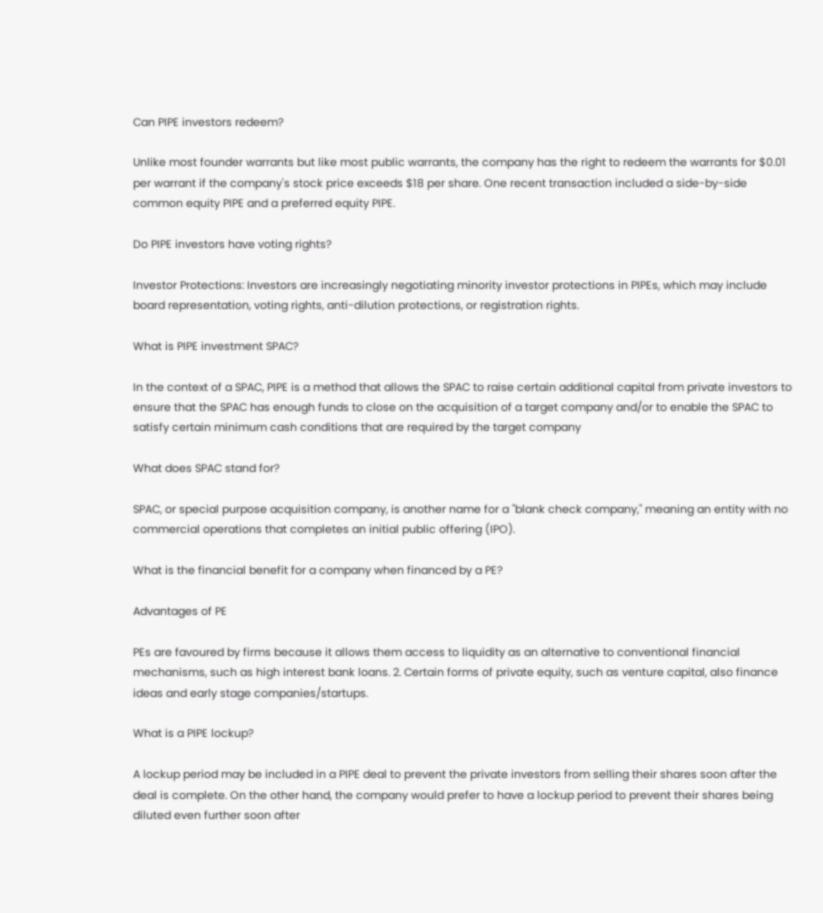Can PIPE investors redeem?

Unlike most founder warrants but like most public warrants, the company has the right to redeem the warrants for $0.01 per warrant if the company's stock price exceeds $18 per share. One recent transaction included a side-by-side common equity PIPE and a preferred equity PIPE.

Do PIPE investors have voting rights?

Investor Protections: Investors are increasingly negotiating minority investor protections in PIPEs, which may include board representation, voting rights, anti-dilution protections, or registration rights.

What is PIPE investment SPAC?

In the context of a SPAC, PIPE is a method that allows the SPAC to raise certain additional capital from private investors to ensure that the SPAC has enough funds to close on the acquisition of a target company and/or to enable the SPAC to satisfy certain minimum cash conditions that are required by the target company

What does SPAC stand for?

SPAC, or special purpose acquisition company, is another name for a "blank check company," meaning an entity with no commercial operations that completes an initial public offering (IPO).

What is the financial benefit for a company when financed by a PE?

Advantages of PE

PEs are favoured by firms because it allows them access to liquidity as an alternative to conventional financial mechanisms, such as high interest bank loans. 2. Certain forms of private equity, such as venture capital, also finance ideas and early stage companies/startups.

What is a PIPE lockup?

A lockup period may be included in a PIPE deal to prevent the private investors from selling their shares soon after the deal is complete. On the other hand, the company would prefer to have a lockup period to prevent their shares being diluted even further soon after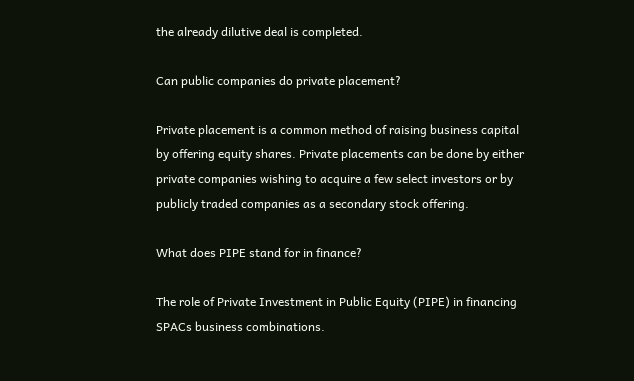the already dilutive deal is completed.

Can public companies do private placement?

Private placement is a common method of raising business capital by offering equity shares. Private placements can be done by either private companies wishing to acquire a few select investors or by publicly traded companies as a secondary stock offering.

What does PIPE stand for in finance?

The role of Private Investment in Public Equity (PIPE) in financing SPACs business combinations.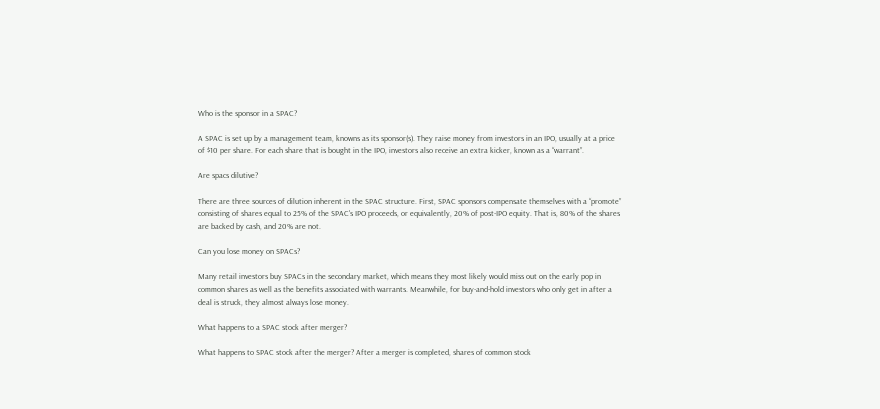Who is the sponsor in a SPAC?

A SPAC is set up by a management team, knowns as its sponsor(s). They raise money from investors in an IPO, usually at a price of $10 per share. For each share that is bought in the IPO, investors also receive an extra kicker, known as a “warrant”.

Are spacs dilutive?

There are three sources of dilution inherent in the SPAC structure. First, SPAC sponsors compensate themselves with a “promote” consisting of shares equal to 25% of the SPAC's IPO proceeds, or equivalently, 20% of post-IPO equity. That is, 80% of the shares are backed by cash, and 20% are not.

Can you lose money on SPACs?

Many retail investors buy SPACs in the secondary market, which means they most likely would miss out on the early pop in common shares as well as the benefits associated with warrants. Meanwhile, for buy-and-hold investors who only get in after a deal is struck, they almost always lose money.

What happens to a SPAC stock after merger?

What happens to SPAC stock after the merger? After a merger is completed, shares of common stock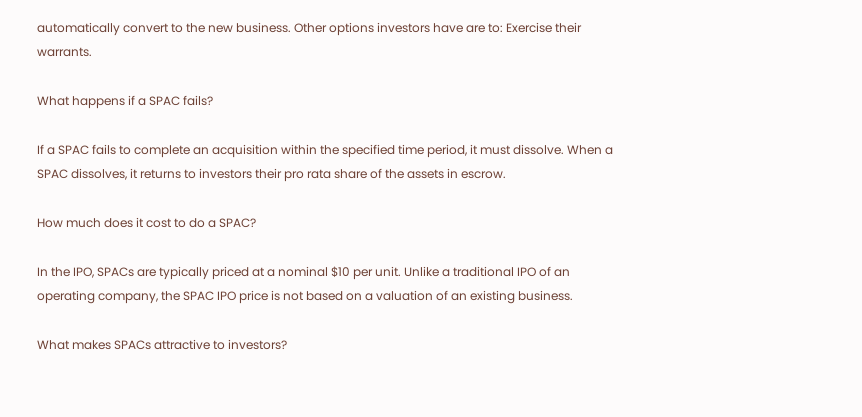automatically convert to the new business. Other options investors have are to: Exercise their warrants.

What happens if a SPAC fails?

If a SPAC fails to complete an acquisition within the specified time period, it must dissolve. When a SPAC dissolves, it returns to investors their pro rata share of the assets in escrow.

How much does it cost to do a SPAC?

In the IPO, SPACs are typically priced at a nominal $10 per unit. Unlike a traditional IPO of an operating company, the SPAC IPO price is not based on a valuation of an existing business.

What makes SPACs attractive to investors?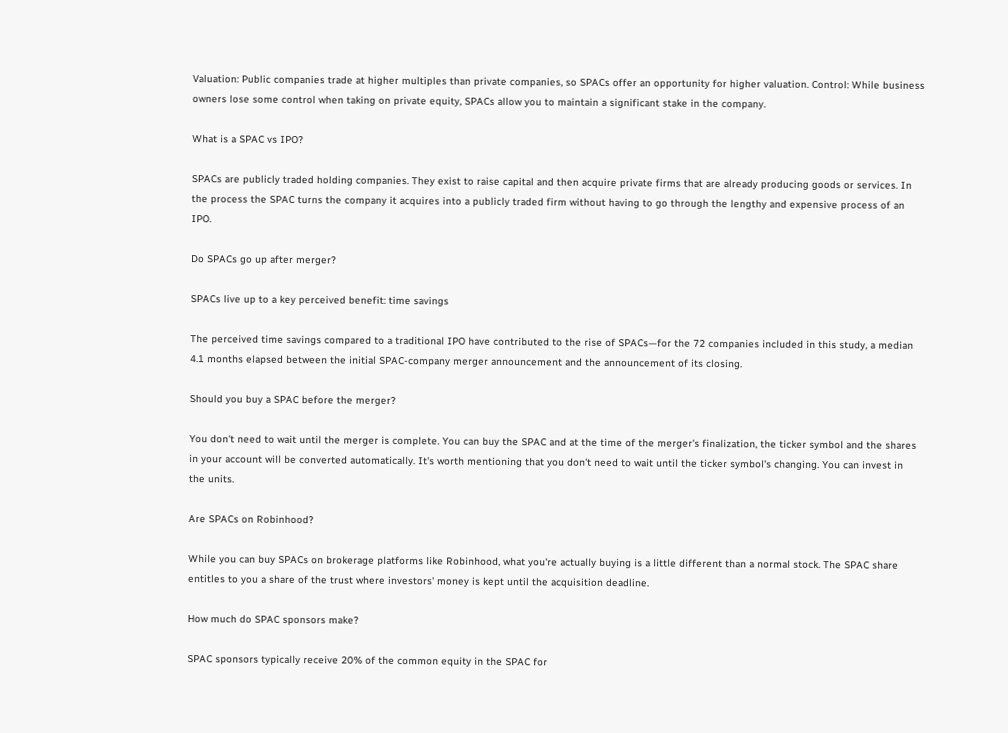Valuation: Public companies trade at higher multiples than private companies, so SPACs offer an opportunity for higher valuation. Control: While business owners lose some control when taking on private equity, SPACs allow you to maintain a significant stake in the company.

What is a SPAC vs IPO?

SPACs are publicly traded holding companies. They exist to raise capital and then acquire private firms that are already producing goods or services. In the process the SPAC turns the company it acquires into a publicly traded firm without having to go through the lengthy and expensive process of an IPO.

Do SPACs go up after merger?

SPACs live up to a key perceived benefit: time savings

The perceived time savings compared to a traditional IPO have contributed to the rise of SPACs—for the 72 companies included in this study, a median 4.1 months elapsed between the initial SPAC-company merger announcement and the announcement of its closing.

Should you buy a SPAC before the merger?

You don't need to wait until the merger is complete. You can buy the SPAC and at the time of the merger's finalization, the ticker symbol and the shares in your account will be converted automatically. It's worth mentioning that you don't need to wait until the ticker symbol's changing. You can invest in the units.

Are SPACs on Robinhood?

While you can buy SPACs on brokerage platforms like Robinhood, what you're actually buying is a little different than a normal stock. The SPAC share entitles to you a share of the trust where investors' money is kept until the acquisition deadline.

How much do SPAC sponsors make?

SPAC sponsors typically receive 20% of the common equity in the SPAC for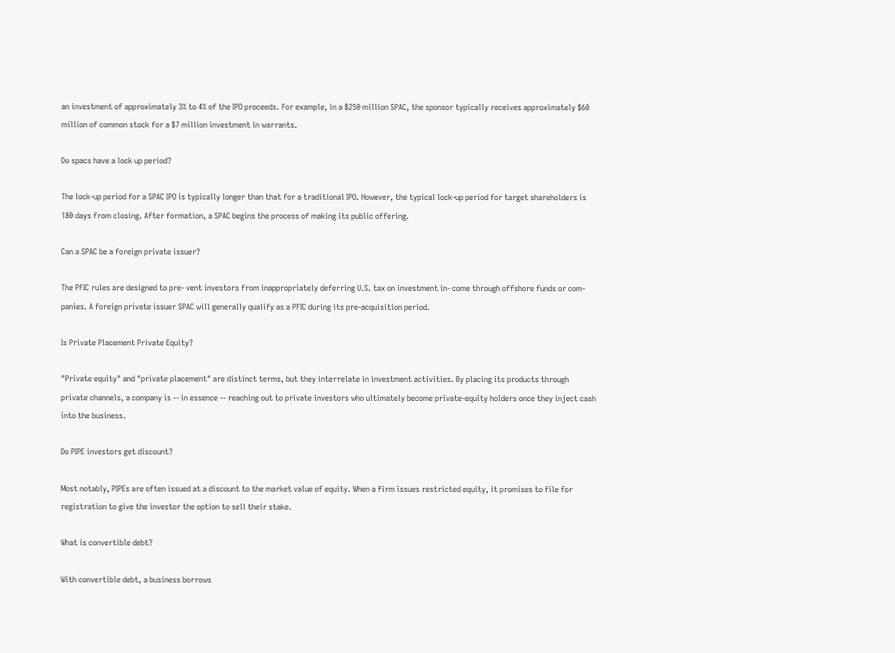an investment of approximately 3% to 4% of the IPO proceeds. For example, in a $250 million SPAC, the sponsor typically receives approximately $60 million of common stock for a $7 million investment in warrants.

Do spacs have a lock up period?

The lock-up period for a SPAC IPO is typically longer than that for a traditional IPO. However, the typical lock-up period for target shareholders is 180 days from closing. After formation, a SPAC begins the process of making its public offering.

Can a SPAC be a foreign private issuer?

The PFIC rules are designed to pre- vent investors from inappropriately deferring U.S. tax on investment in- come through offshore funds or com- panies. A foreign private issuer SPAC will generally qualify as a PFIC during its pre-acquisition period.

Is Private Placement Private Equity?

"Private equity" and "private placement" are distinct terms, but they interrelate in investment activities. By placing its products through private channels, a company is -- in essence -- reaching out to private investors who ultimately become private-equity holders once they inject cash into the business.

Do PIPE investors get discount?

Most notably, PIPEs are often issued at a discount to the market value of equity. When a firm issues restricted equity, it promises to file for registration to give the investor the option to sell their stake.

What is convertible debt?

With convertible debt, a business borrows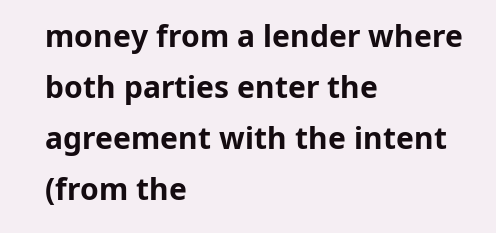money from a lender where both parties enter the agreement with the intent (from the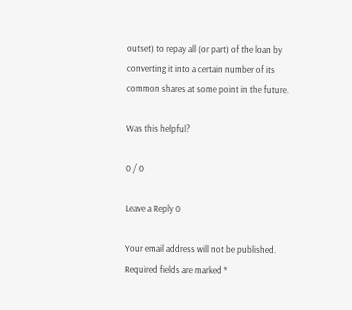outset) to repay all (or part) of the loan by converting it into a certain number of its common shares at some point in the future.

Was this helpful?

0 / 0

Leave a Reply 0

Your email address will not be published. Required fields are marked *